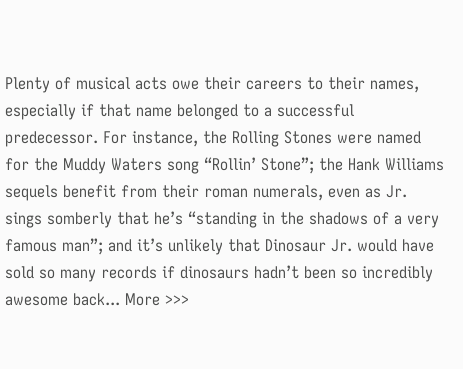Plenty of musical acts owe their careers to their names, especially if that name belonged to a successful predecessor. For instance, the Rolling Stones were named for the Muddy Waters song “Rollin’ Stone”; the Hank Williams sequels benefit from their roman numerals, even as Jr. sings somberly that he’s “standing in the shadows of a very famous man”; and it’s unlikely that Dinosaur Jr. would have sold so many records if dinosaurs hadn’t been so incredibly awesome back... More >>>